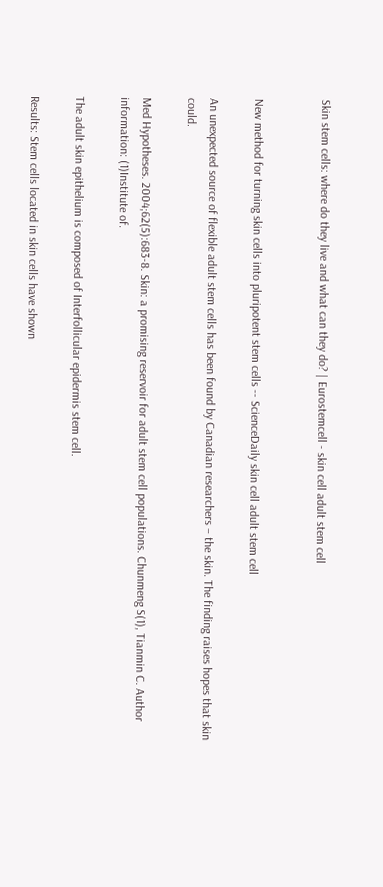Skin stem cells: where do they live and what can they do? | Eurostemcell - skin cell adult stem cell


New method for turning skin cells into pluripotent stem cells -- ScienceDaily skin cell adult stem cell

An unexpected source of flexible adult stem cells has been found by Canadian researchers – the skin. The finding raises hopes that skin could.

Med Hypotheses. 2004;62(5):683-8. Skin: a promising reservoir for adult stem cell populations. Chunmeng S(1), Tianmin C. Author information: (1)Institute of.

The adult skin epithelium is composed of Interfollicular epidermis stem cell.

Results: Stem cells located in skin cells have shown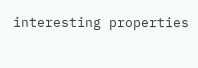interesting properties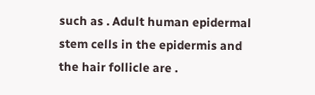such as . Adult human epidermal stem cells in the epidermis and the hair follicle are .